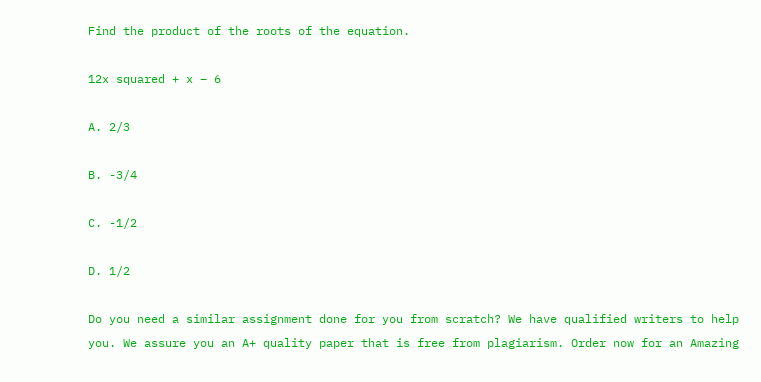Find the product of the roots of the equation.

12x squared + x – 6

A. 2/3

B. -3/4

C. -1/2

D. 1/2

Do you need a similar assignment done for you from scratch? We have qualified writers to help you. We assure you an A+ quality paper that is free from plagiarism. Order now for an Amazing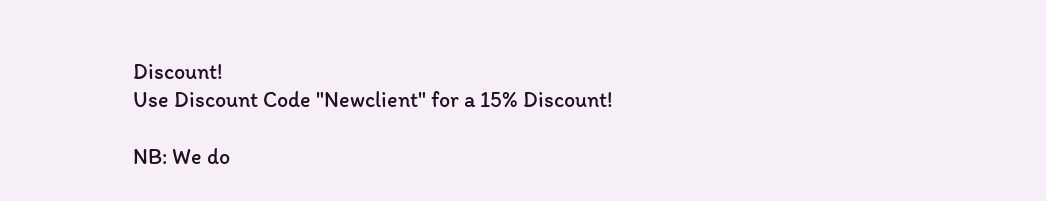Discount!
Use Discount Code "Newclient" for a 15% Discount!

NB: We do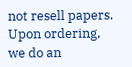not resell papers. Upon ordering, we do an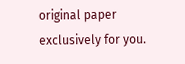original paper exclusively for you.